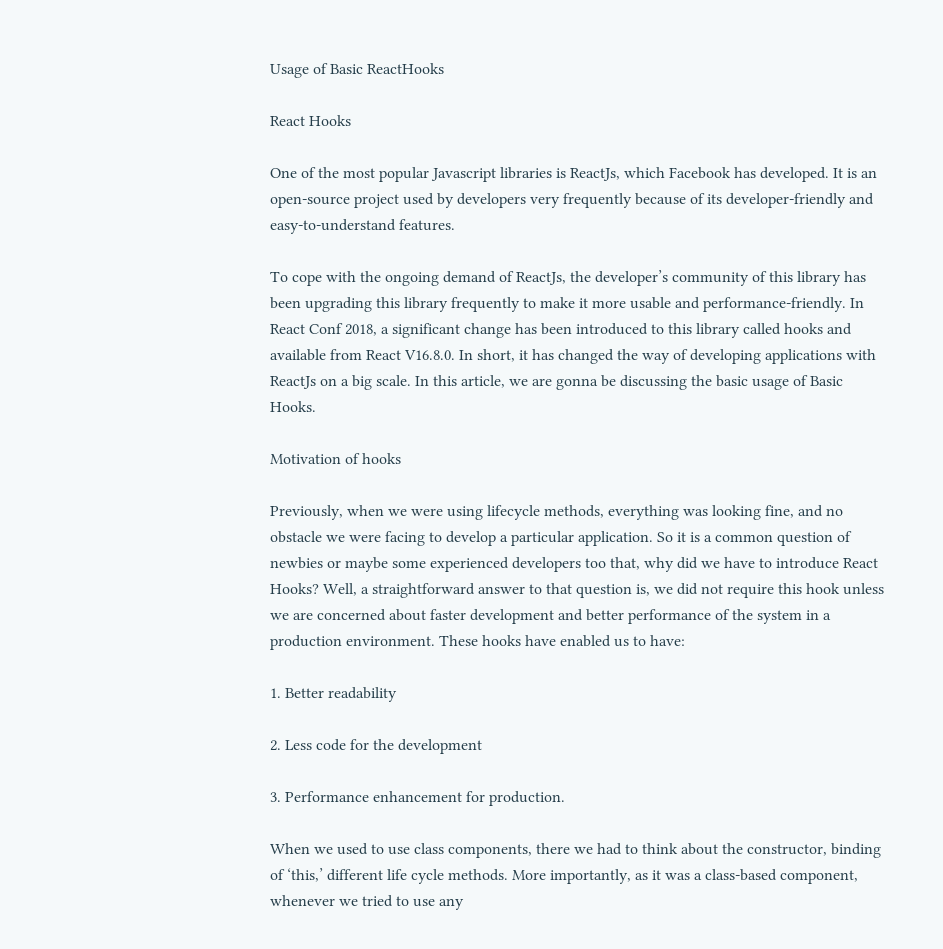Usage of Basic ReactHooks

React Hooks

One of the most popular Javascript libraries is ReactJs, which Facebook has developed. It is an open-source project used by developers very frequently because of its developer-friendly and easy-to-understand features.

To cope with the ongoing demand of ReactJs, the developer’s community of this library has been upgrading this library frequently to make it more usable and performance-friendly. In React Conf 2018, a significant change has been introduced to this library called hooks and available from React V16.8.0. In short, it has changed the way of developing applications with ReactJs on a big scale. In this article, we are gonna be discussing the basic usage of Basic Hooks.

Motivation of hooks

Previously, when we were using lifecycle methods, everything was looking fine, and no obstacle we were facing to develop a particular application. So it is a common question of newbies or maybe some experienced developers too that, why did we have to introduce React Hooks? Well, a straightforward answer to that question is, we did not require this hook unless we are concerned about faster development and better performance of the system in a production environment. These hooks have enabled us to have:

1. Better readability

2. Less code for the development

3. Performance enhancement for production.

When we used to use class components, there we had to think about the constructor, binding of ‘this,’ different life cycle methods. More importantly, as it was a class-based component, whenever we tried to use any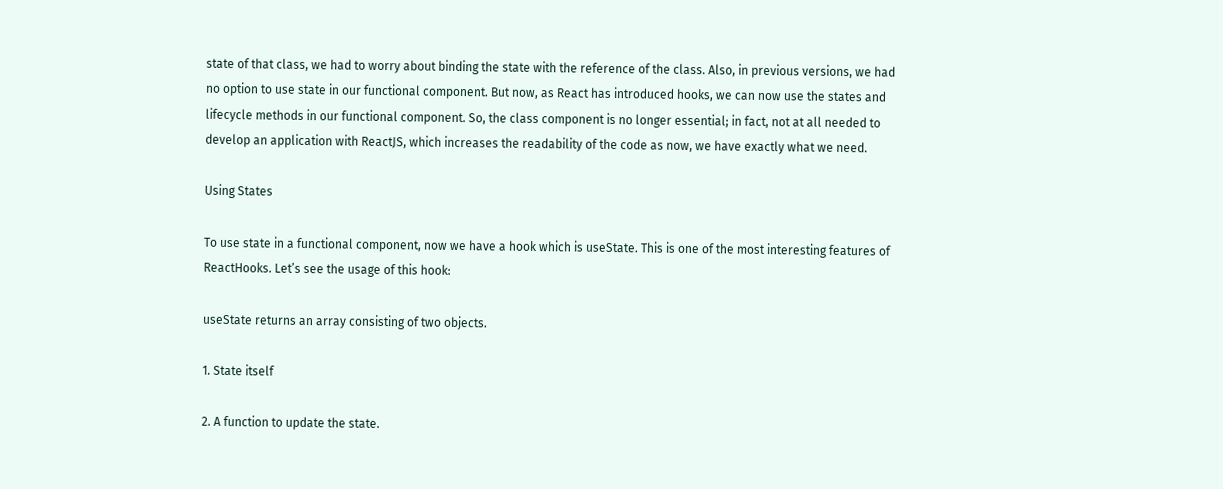state of that class, we had to worry about binding the state with the reference of the class. Also, in previous versions, we had no option to use state in our functional component. But now, as React has introduced hooks, we can now use the states and lifecycle methods in our functional component. So, the class component is no longer essential; in fact, not at all needed to develop an application with ReactJS, which increases the readability of the code as now, we have exactly what we need.

Using States

To use state in a functional component, now we have a hook which is useState. This is one of the most interesting features of ReactHooks. Let’s see the usage of this hook:

useState returns an array consisting of two objects.

1. State itself

2. A function to update the state.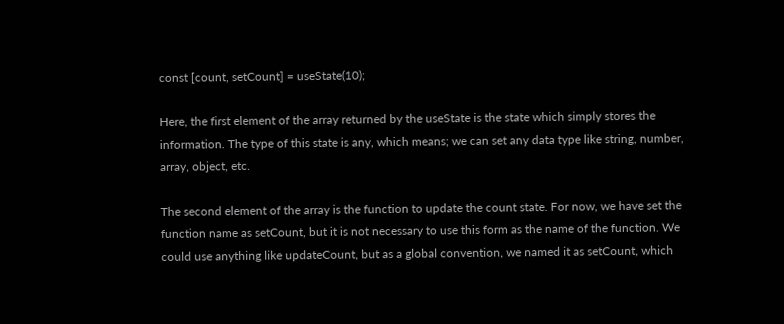const [count, setCount] = useState(10);

Here, the first element of the array returned by the useState is the state which simply stores the information. The type of this state is any, which means; we can set any data type like string, number, array, object, etc.

The second element of the array is the function to update the count state. For now, we have set the function name as setCount, but it is not necessary to use this form as the name of the function. We could use anything like updateCount, but as a global convention, we named it as setCount, which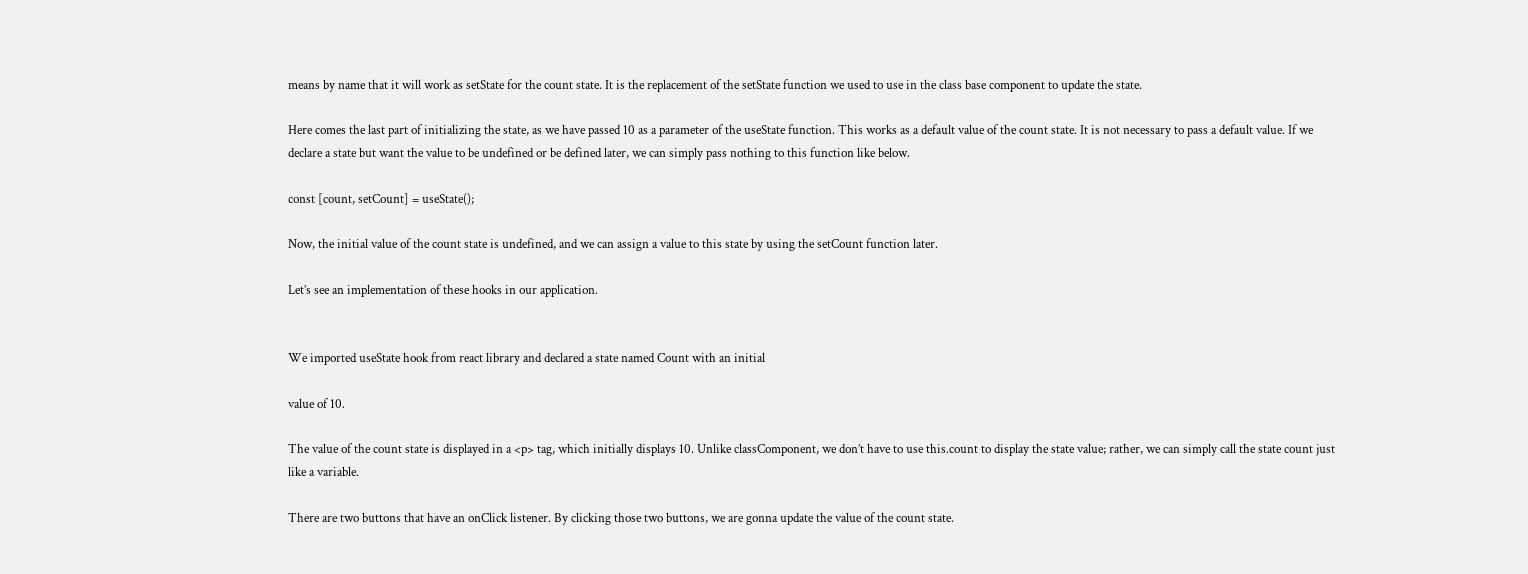means by name that it will work as setState for the count state. It is the replacement of the setState function we used to use in the class base component to update the state.

Here comes the last part of initializing the state, as we have passed 10 as a parameter of the useState function. This works as a default value of the count state. It is not necessary to pass a default value. If we declare a state but want the value to be undefined or be defined later, we can simply pass nothing to this function like below.

const [count, setCount] = useState();

Now, the initial value of the count state is undefined, and we can assign a value to this state by using the setCount function later.

Let’s see an implementation of these hooks in our application.


We imported useState hook from react library and declared a state named Count with an initial

value of 10.

The value of the count state is displayed in a <p> tag, which initially displays 10. Unlike classComponent, we don’t have to use this.count to display the state value; rather, we can simply call the state count just like a variable.

There are two buttons that have an onClick listener. By clicking those two buttons, we are gonna update the value of the count state.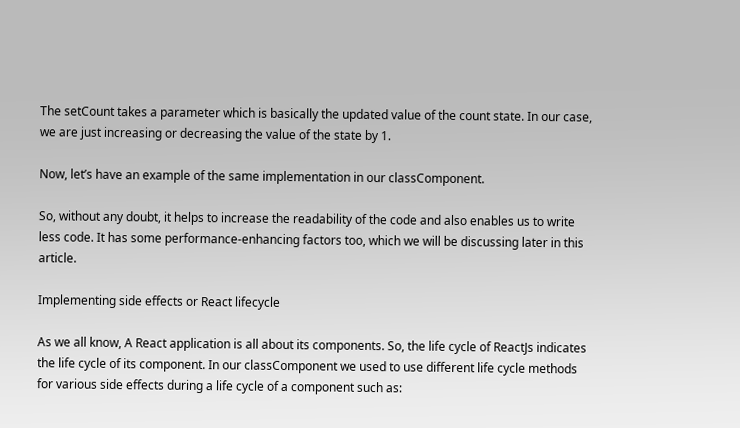The setCount takes a parameter which is basically the updated value of the count state. In our case, we are just increasing or decreasing the value of the state by 1.

Now, let’s have an example of the same implementation in our classComponent.

So, without any doubt, it helps to increase the readability of the code and also enables us to write less code. It has some performance-enhancing factors too, which we will be discussing later in this article.

Implementing side effects or React lifecycle

As we all know, A React application is all about its components. So, the life cycle of ReactJs indicates the life cycle of its component. In our classComponent we used to use different life cycle methods for various side effects during a life cycle of a component such as: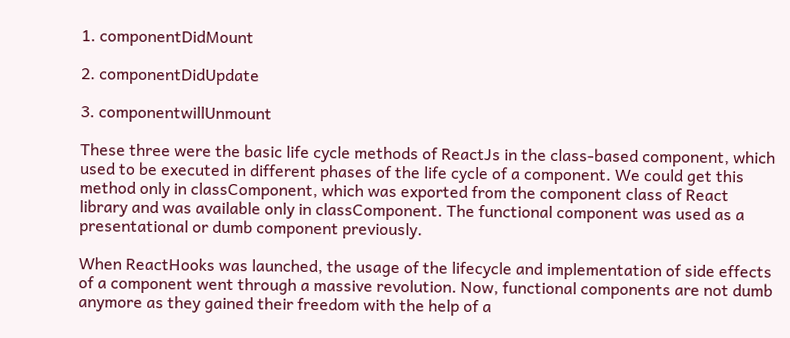1. componentDidMount

2. componentDidUpdate

3. componentwillUnmount

These three were the basic life cycle methods of ReactJs in the class-based component, which used to be executed in different phases of the life cycle of a component. We could get this method only in classComponent, which was exported from the component class of React library and was available only in classComponent. The functional component was used as a presentational or dumb component previously.

When ReactHooks was launched, the usage of the lifecycle and implementation of side effects of a component went through a massive revolution. Now, functional components are not dumb anymore as they gained their freedom with the help of a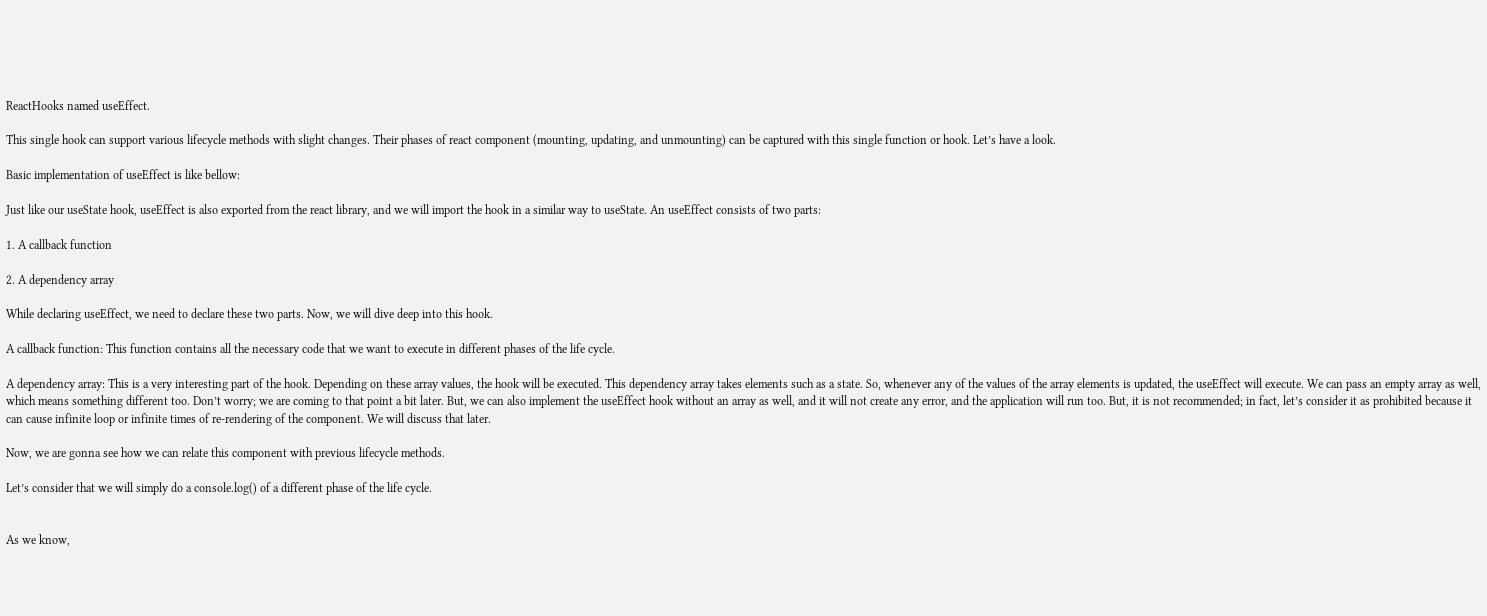ReactHooks named useEffect.

This single hook can support various lifecycle methods with slight changes. Their phases of react component (mounting, updating, and unmounting) can be captured with this single function or hook. Let’s have a look.

Basic implementation of useEffect is like bellow:

Just like our useState hook, useEffect is also exported from the react library, and we will import the hook in a similar way to useState. An useEffect consists of two parts:

1. A callback function

2. A dependency array

While declaring useEffect, we need to declare these two parts. Now, we will dive deep into this hook.

A callback function: This function contains all the necessary code that we want to execute in different phases of the life cycle.

A dependency array: This is a very interesting part of the hook. Depending on these array values, the hook will be executed. This dependency array takes elements such as a state. So, whenever any of the values of the array elements is updated, the useEffect will execute. We can pass an empty array as well, which means something different too. Don’t worry; we are coming to that point a bit later. But, we can also implement the useEffect hook without an array as well, and it will not create any error, and the application will run too. But, it is not recommended; in fact, let’s consider it as prohibited because it can cause infinite loop or infinite times of re-rendering of the component. We will discuss that later.

Now, we are gonna see how we can relate this component with previous lifecycle methods.

Let’s consider that we will simply do a console.log() of a different phase of the life cycle.


As we know,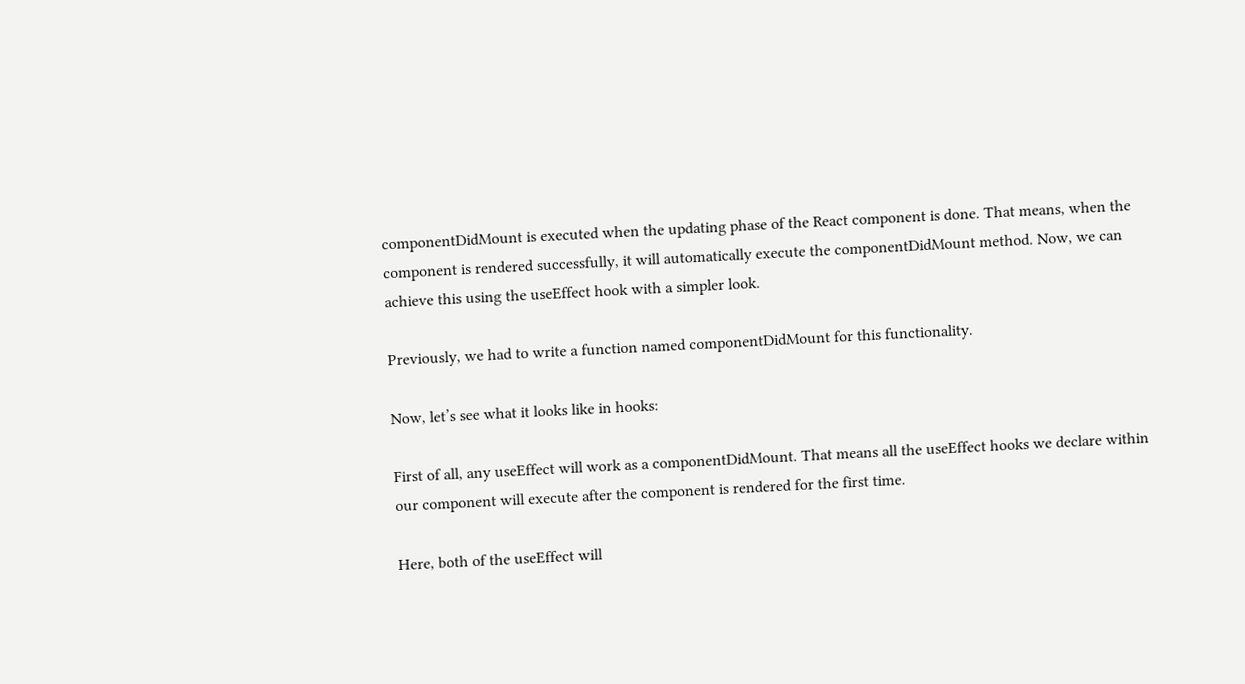componentDidMount is executed when the updating phase of the React component is done. That means, when the component is rendered successfully, it will automatically execute the componentDidMount method. Now, we can achieve this using the useEffect hook with a simpler look.

Previously, we had to write a function named componentDidMount for this functionality.

Now, let’s see what it looks like in hooks:

First of all, any useEffect will work as a componentDidMount. That means all the useEffect hooks we declare within our component will execute after the component is rendered for the first time.

Here, both of the useEffect will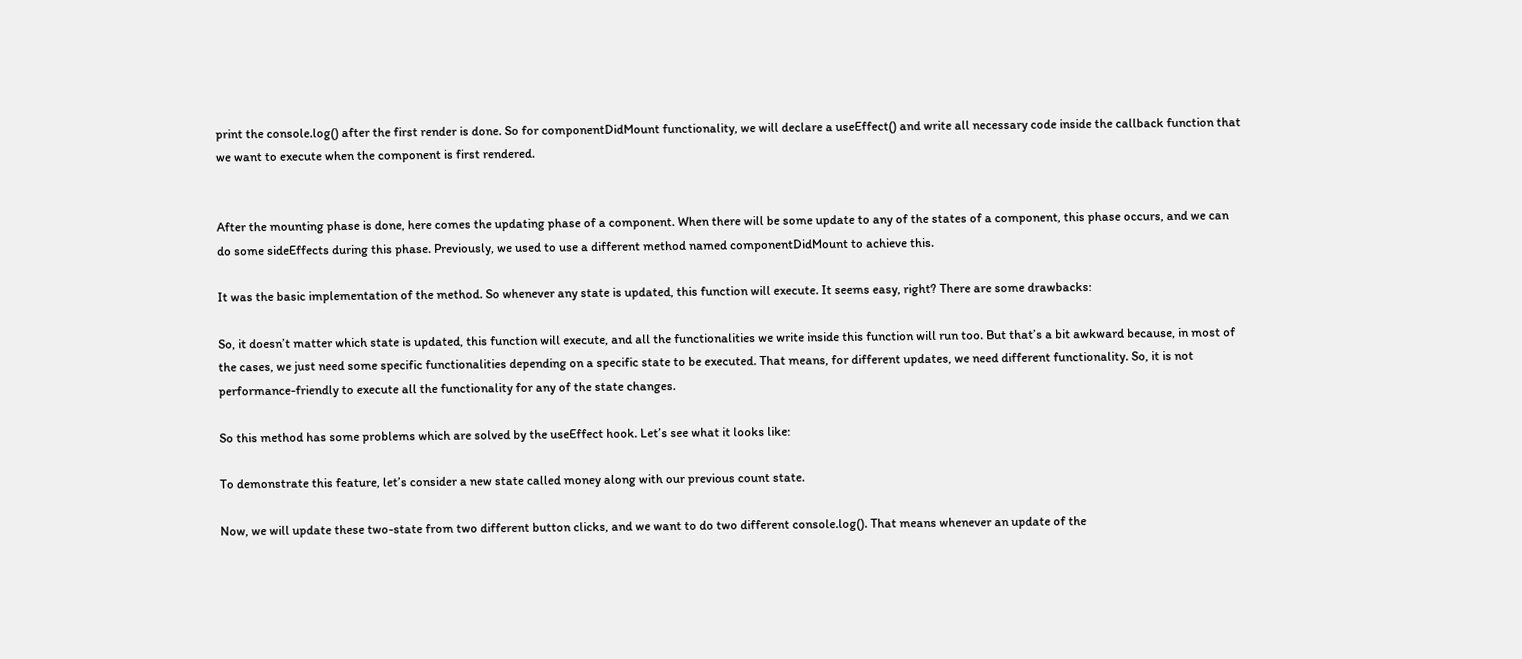print the console.log() after the first render is done. So for componentDidMount functionality, we will declare a useEffect() and write all necessary code inside the callback function that we want to execute when the component is first rendered.


After the mounting phase is done, here comes the updating phase of a component. When there will be some update to any of the states of a component, this phase occurs, and we can do some sideEffects during this phase. Previously, we used to use a different method named componentDidMount to achieve this.

It was the basic implementation of the method. So whenever any state is updated, this function will execute. It seems easy, right? There are some drawbacks:

So, it doesn’t matter which state is updated, this function will execute, and all the functionalities we write inside this function will run too. But that’s a bit awkward because, in most of the cases, we just need some specific functionalities depending on a specific state to be executed. That means, for different updates, we need different functionality. So, it is not performance-friendly to execute all the functionality for any of the state changes.

So this method has some problems which are solved by the useEffect hook. Let’s see what it looks like:

To demonstrate this feature, let’s consider a new state called money along with our previous count state.

Now, we will update these two-state from two different button clicks, and we want to do two different console.log(). That means whenever an update of the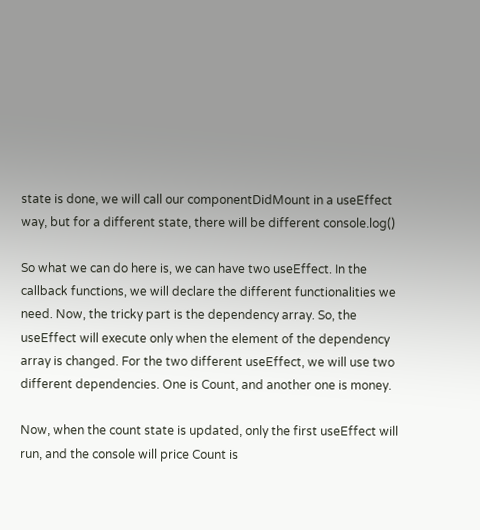state is done, we will call our componentDidMount in a useEffect way, but for a different state, there will be different console.log()

So what we can do here is, we can have two useEffect. In the callback functions, we will declare the different functionalities we need. Now, the tricky part is the dependency array. So, the useEffect will execute only when the element of the dependency array is changed. For the two different useEffect, we will use two different dependencies. One is Count, and another one is money.

Now, when the count state is updated, only the first useEffect will run, and the console will price Count is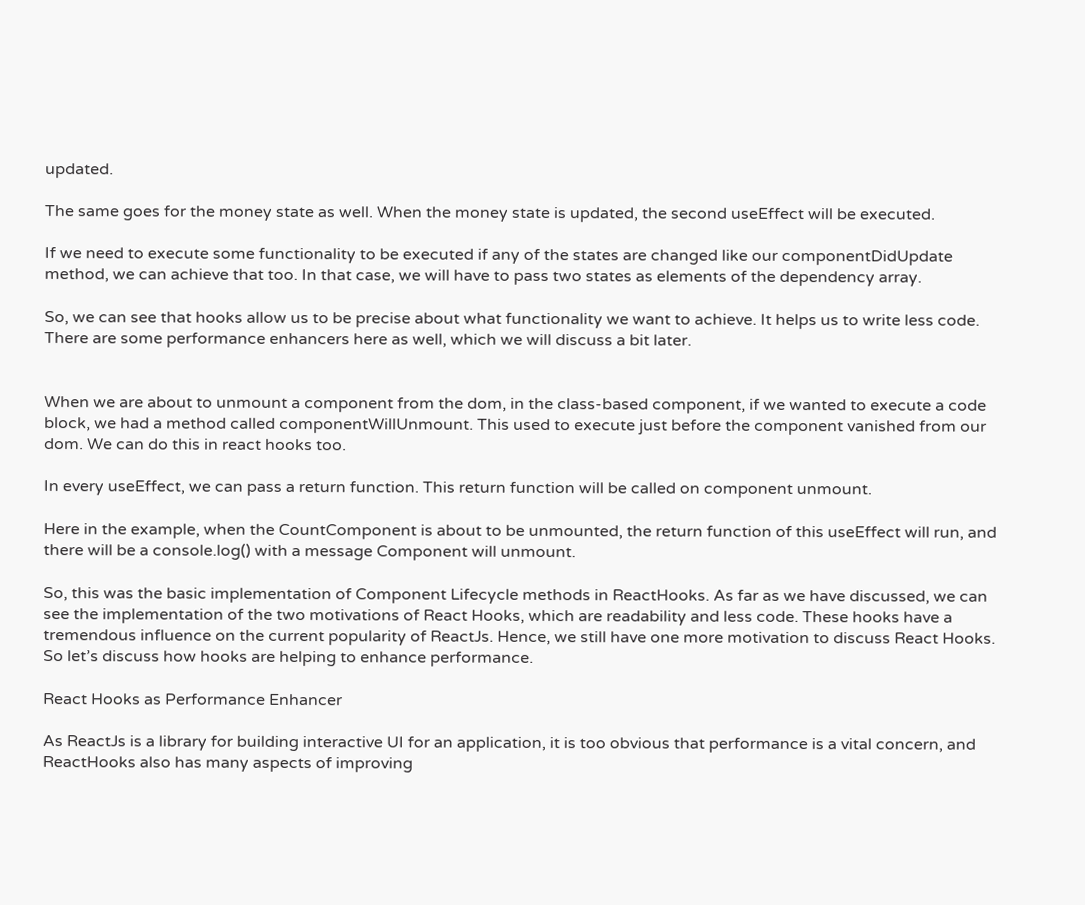updated.

The same goes for the money state as well. When the money state is updated, the second useEffect will be executed.

If we need to execute some functionality to be executed if any of the states are changed like our componentDidUpdate method, we can achieve that too. In that case, we will have to pass two states as elements of the dependency array.

So, we can see that hooks allow us to be precise about what functionality we want to achieve. It helps us to write less code. There are some performance enhancers here as well, which we will discuss a bit later.


When we are about to unmount a component from the dom, in the class-based component, if we wanted to execute a code block, we had a method called componentWillUnmount. This used to execute just before the component vanished from our dom. We can do this in react hooks too.

In every useEffect, we can pass a return function. This return function will be called on component unmount.

Here in the example, when the CountComponent is about to be unmounted, the return function of this useEffect will run, and there will be a console.log() with a message Component will unmount.

So, this was the basic implementation of Component Lifecycle methods in ReactHooks. As far as we have discussed, we can see the implementation of the two motivations of React Hooks, which are readability and less code. These hooks have a tremendous influence on the current popularity of ReactJs. Hence, we still have one more motivation to discuss React Hooks. So let’s discuss how hooks are helping to enhance performance.

React Hooks as Performance Enhancer

As ReactJs is a library for building interactive UI for an application, it is too obvious that performance is a vital concern, and ReactHooks also has many aspects of improving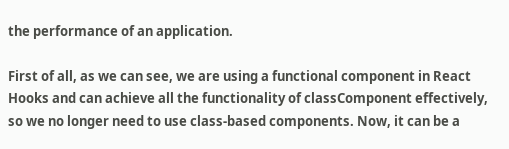the performance of an application.

First of all, as we can see, we are using a functional component in React Hooks and can achieve all the functionality of classComponent effectively, so we no longer need to use class-based components. Now, it can be a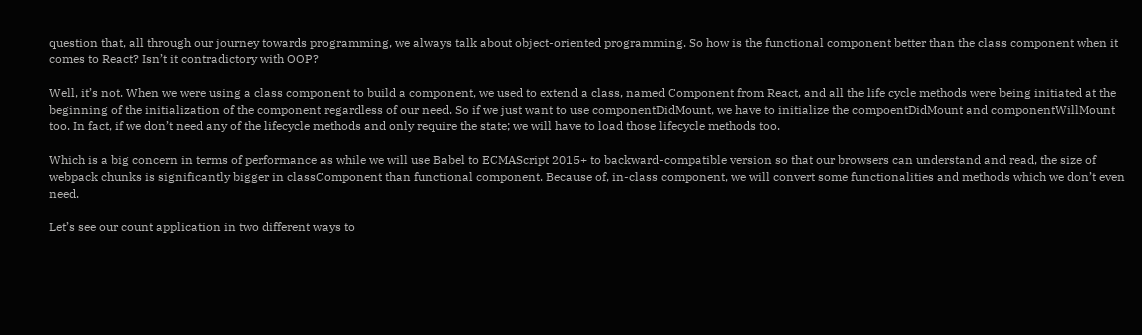question that, all through our journey towards programming, we always talk about object-oriented programming. So how is the functional component better than the class component when it comes to React? Isn’t it contradictory with OOP?

Well, it’s not. When we were using a class component to build a component, we used to extend a class, named Component from React, and all the life cycle methods were being initiated at the beginning of the initialization of the component regardless of our need. So if we just want to use componentDidMount, we have to initialize the compoentDidMount and componentWillMount too. In fact, if we don’t need any of the lifecycle methods and only require the state; we will have to load those lifecycle methods too.

Which is a big concern in terms of performance as while we will use Babel to ECMAScript 2015+ to backward-compatible version so that our browsers can understand and read, the size of webpack chunks is significantly bigger in classComponent than functional component. Because of, in-class component, we will convert some functionalities and methods which we don’t even need.

Let’s see our count application in two different ways to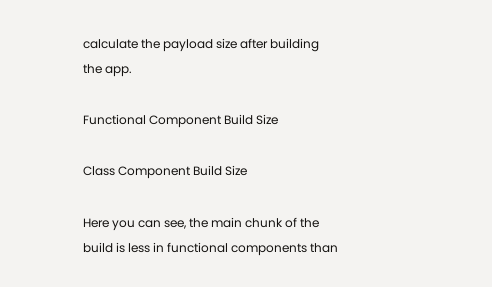calculate the payload size after building the app.

Functional Component Build Size

Class Component Build Size

Here you can see, the main chunk of the build is less in functional components than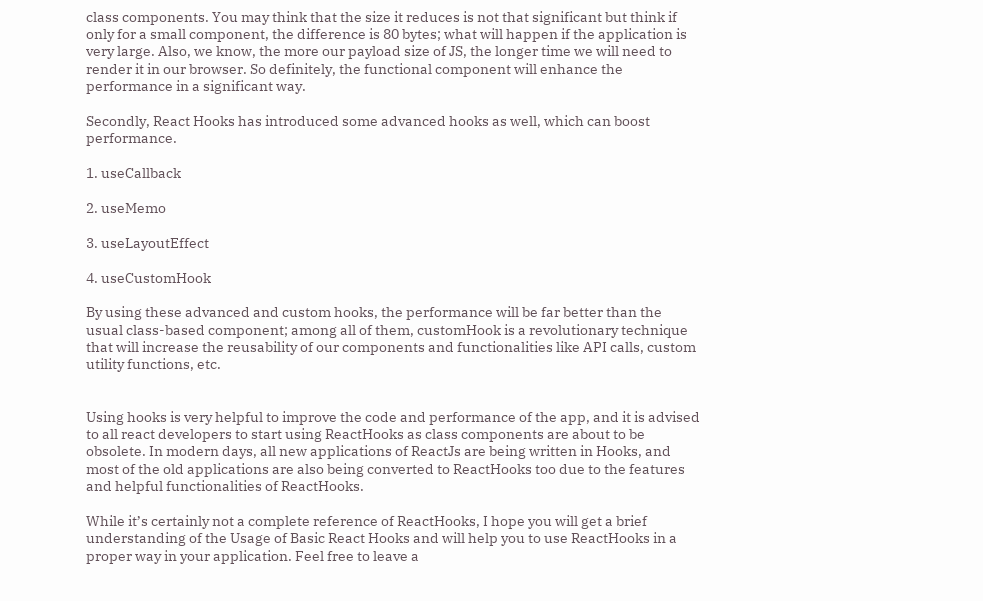class components. You may think that the size it reduces is not that significant but think if only for a small component, the difference is 80 bytes; what will happen if the application is very large. Also, we know, the more our payload size of JS, the longer time we will need to render it in our browser. So definitely, the functional component will enhance the performance in a significant way.

Secondly, React Hooks has introduced some advanced hooks as well, which can boost performance.

1. useCallback

2. useMemo

3. useLayoutEffect

4. useCustomHook

By using these advanced and custom hooks, the performance will be far better than the usual class-based component; among all of them, customHook is a revolutionary technique that will increase the reusability of our components and functionalities like API calls, custom utility functions, etc.


Using hooks is very helpful to improve the code and performance of the app, and it is advised to all react developers to start using ReactHooks as class components are about to be obsolete. In modern days, all new applications of ReactJs are being written in Hooks, and most of the old applications are also being converted to ReactHooks too due to the features and helpful functionalities of ReactHooks.

While it’s certainly not a complete reference of ReactHooks, I hope you will get a brief understanding of the Usage of Basic React Hooks and will help you to use ReactHooks in a proper way in your application. Feel free to leave a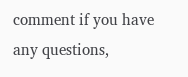comment if you have any questions,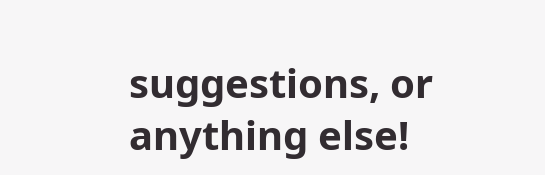suggestions, or anything else!